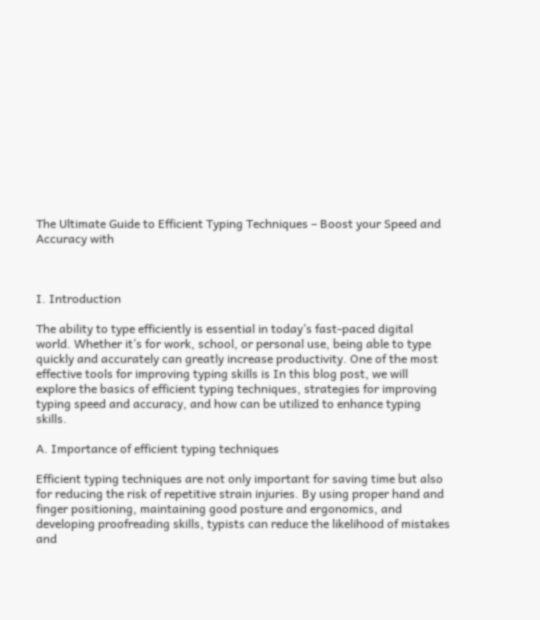The Ultimate Guide to Efficient Typing Techniques – Boost your Speed and Accuracy with



I. Introduction

The ability to type efficiently is essential in today’s fast-paced digital world. Whether it’s for work, school, or personal use, being able to type quickly and accurately can greatly increase productivity. One of the most effective tools for improving typing skills is In this blog post, we will explore the basics of efficient typing techniques, strategies for improving typing speed and accuracy, and how can be utilized to enhance typing skills.

A. Importance of efficient typing techniques

Efficient typing techniques are not only important for saving time but also for reducing the risk of repetitive strain injuries. By using proper hand and finger positioning, maintaining good posture and ergonomics, and developing proofreading skills, typists can reduce the likelihood of mistakes and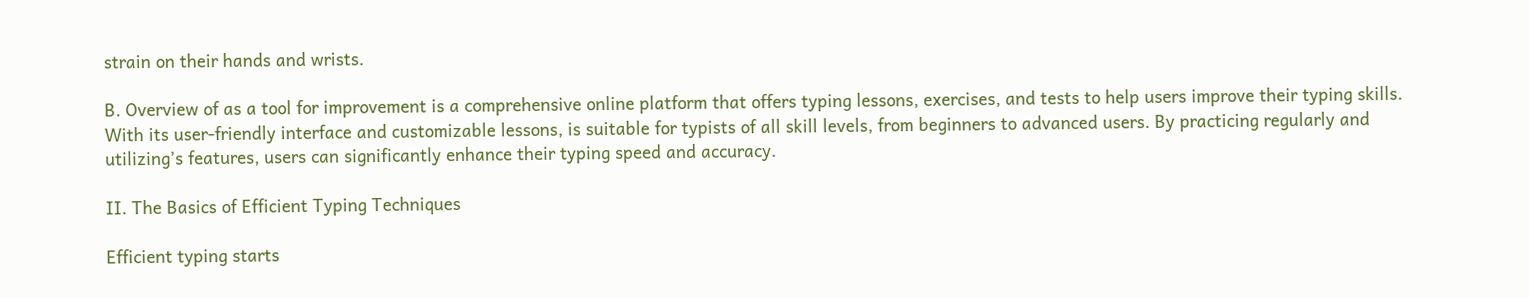strain on their hands and wrists.

B. Overview of as a tool for improvement is a comprehensive online platform that offers typing lessons, exercises, and tests to help users improve their typing skills. With its user-friendly interface and customizable lessons, is suitable for typists of all skill levels, from beginners to advanced users. By practicing regularly and utilizing’s features, users can significantly enhance their typing speed and accuracy.

II. The Basics of Efficient Typing Techniques

Efficient typing starts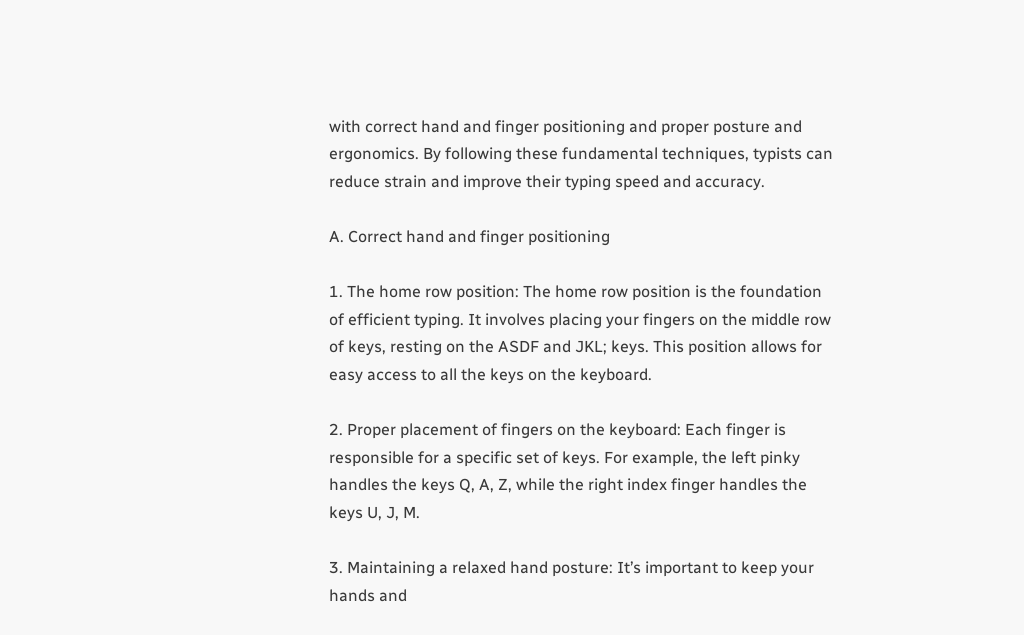with correct hand and finger positioning and proper posture and ergonomics. By following these fundamental techniques, typists can reduce strain and improve their typing speed and accuracy.

A. Correct hand and finger positioning

1. The home row position: The home row position is the foundation of efficient typing. It involves placing your fingers on the middle row of keys, resting on the ASDF and JKL; keys. This position allows for easy access to all the keys on the keyboard.

2. Proper placement of fingers on the keyboard: Each finger is responsible for a specific set of keys. For example, the left pinky handles the keys Q, A, Z, while the right index finger handles the keys U, J, M.

3. Maintaining a relaxed hand posture: It’s important to keep your hands and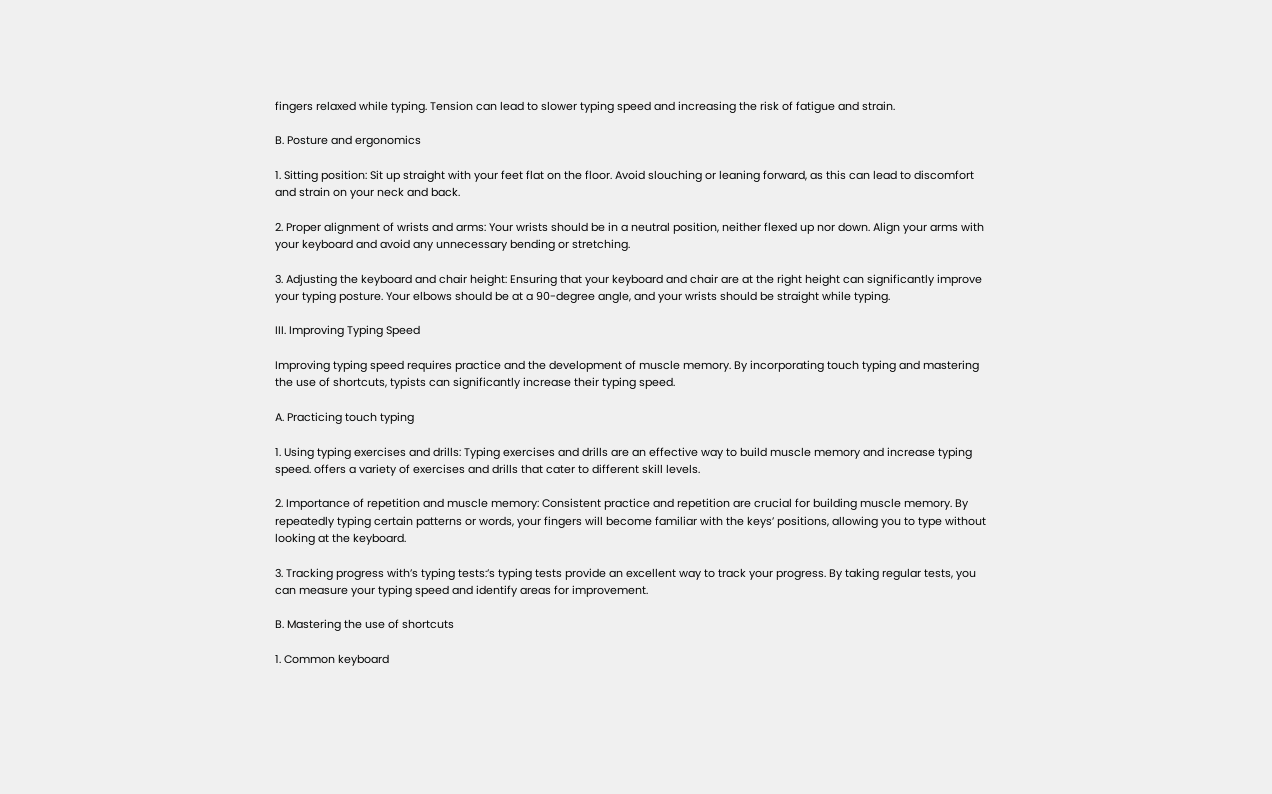fingers relaxed while typing. Tension can lead to slower typing speed and increasing the risk of fatigue and strain.

B. Posture and ergonomics

1. Sitting position: Sit up straight with your feet flat on the floor. Avoid slouching or leaning forward, as this can lead to discomfort and strain on your neck and back.

2. Proper alignment of wrists and arms: Your wrists should be in a neutral position, neither flexed up nor down. Align your arms with your keyboard and avoid any unnecessary bending or stretching.

3. Adjusting the keyboard and chair height: Ensuring that your keyboard and chair are at the right height can significantly improve your typing posture. Your elbows should be at a 90-degree angle, and your wrists should be straight while typing.

III. Improving Typing Speed

Improving typing speed requires practice and the development of muscle memory. By incorporating touch typing and mastering the use of shortcuts, typists can significantly increase their typing speed.

A. Practicing touch typing

1. Using typing exercises and drills: Typing exercises and drills are an effective way to build muscle memory and increase typing speed. offers a variety of exercises and drills that cater to different skill levels.

2. Importance of repetition and muscle memory: Consistent practice and repetition are crucial for building muscle memory. By repeatedly typing certain patterns or words, your fingers will become familiar with the keys’ positions, allowing you to type without looking at the keyboard.

3. Tracking progress with’s typing tests:’s typing tests provide an excellent way to track your progress. By taking regular tests, you can measure your typing speed and identify areas for improvement.

B. Mastering the use of shortcuts

1. Common keyboard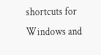shortcuts for Windows and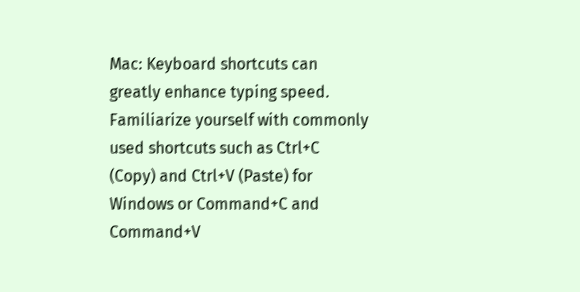Mac: Keyboard shortcuts can greatly enhance typing speed. Familiarize yourself with commonly used shortcuts such as Ctrl+C (Copy) and Ctrl+V (Paste) for Windows or Command+C and Command+V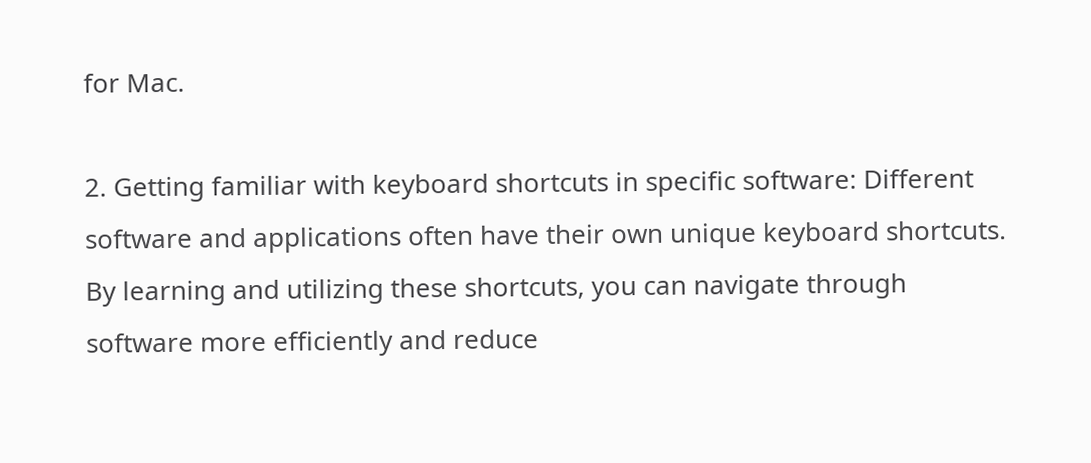for Mac.

2. Getting familiar with keyboard shortcuts in specific software: Different software and applications often have their own unique keyboard shortcuts. By learning and utilizing these shortcuts, you can navigate through software more efficiently and reduce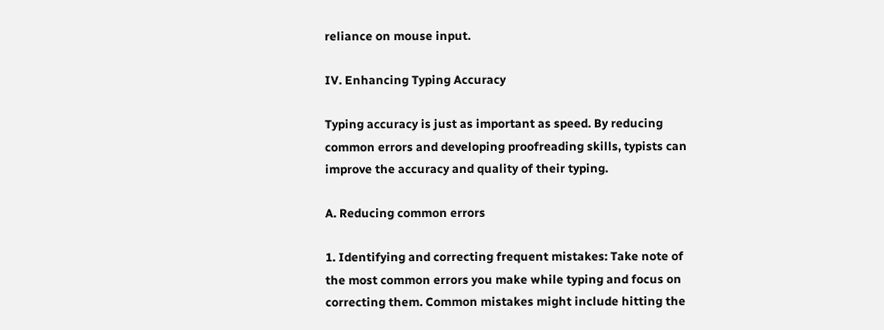reliance on mouse input.

IV. Enhancing Typing Accuracy

Typing accuracy is just as important as speed. By reducing common errors and developing proofreading skills, typists can improve the accuracy and quality of their typing.

A. Reducing common errors

1. Identifying and correcting frequent mistakes: Take note of the most common errors you make while typing and focus on correcting them. Common mistakes might include hitting the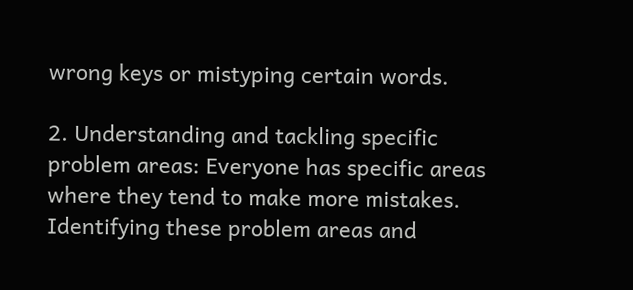wrong keys or mistyping certain words.

2. Understanding and tackling specific problem areas: Everyone has specific areas where they tend to make more mistakes. Identifying these problem areas and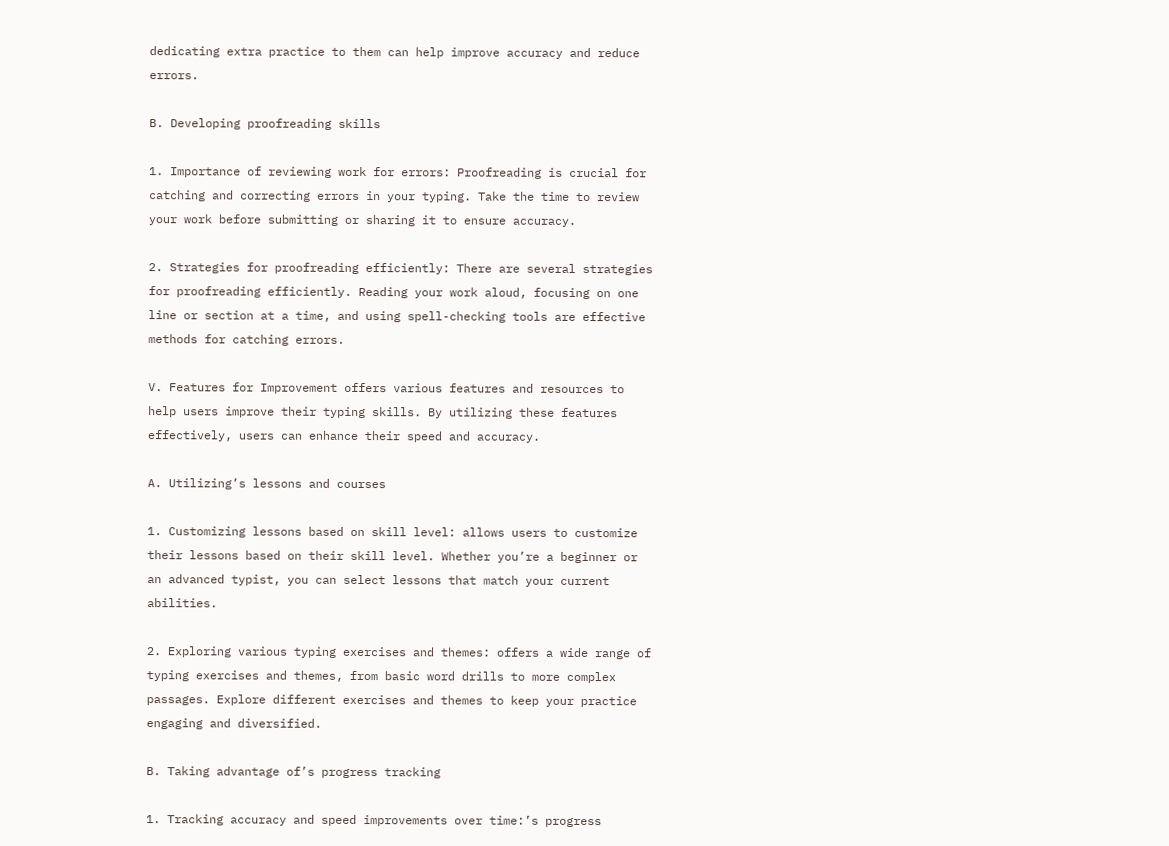dedicating extra practice to them can help improve accuracy and reduce errors.

B. Developing proofreading skills

1. Importance of reviewing work for errors: Proofreading is crucial for catching and correcting errors in your typing. Take the time to review your work before submitting or sharing it to ensure accuracy.

2. Strategies for proofreading efficiently: There are several strategies for proofreading efficiently. Reading your work aloud, focusing on one line or section at a time, and using spell-checking tools are effective methods for catching errors.

V. Features for Improvement offers various features and resources to help users improve their typing skills. By utilizing these features effectively, users can enhance their speed and accuracy.

A. Utilizing’s lessons and courses

1. Customizing lessons based on skill level: allows users to customize their lessons based on their skill level. Whether you’re a beginner or an advanced typist, you can select lessons that match your current abilities.

2. Exploring various typing exercises and themes: offers a wide range of typing exercises and themes, from basic word drills to more complex passages. Explore different exercises and themes to keep your practice engaging and diversified.

B. Taking advantage of’s progress tracking

1. Tracking accuracy and speed improvements over time:’s progress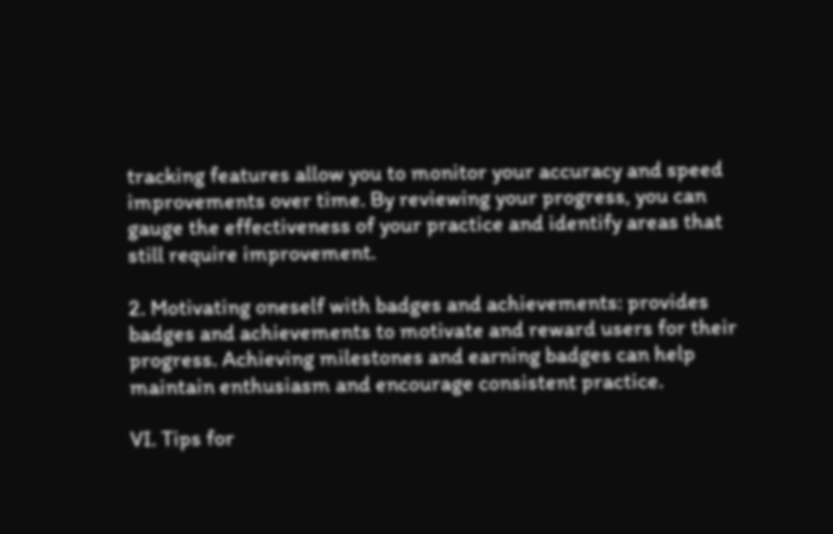tracking features allow you to monitor your accuracy and speed improvements over time. By reviewing your progress, you can gauge the effectiveness of your practice and identify areas that still require improvement.

2. Motivating oneself with badges and achievements: provides badges and achievements to motivate and reward users for their progress. Achieving milestones and earning badges can help maintain enthusiasm and encourage consistent practice.

VI. Tips for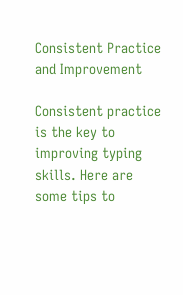Consistent Practice and Improvement

Consistent practice is the key to improving typing skills. Here are some tips to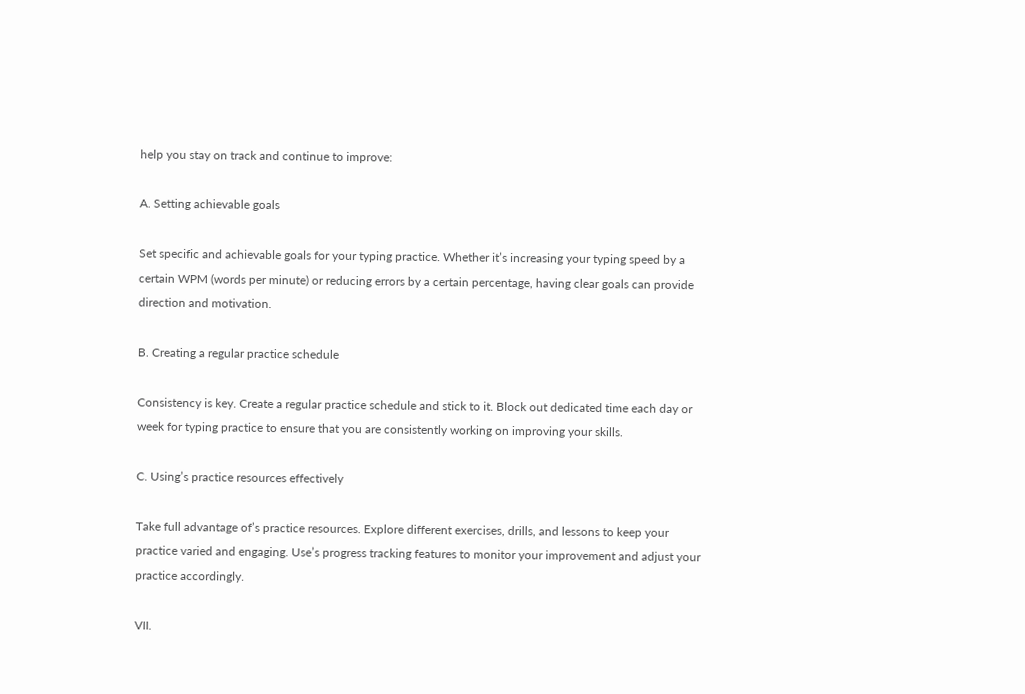help you stay on track and continue to improve:

A. Setting achievable goals

Set specific and achievable goals for your typing practice. Whether it’s increasing your typing speed by a certain WPM (words per minute) or reducing errors by a certain percentage, having clear goals can provide direction and motivation.

B. Creating a regular practice schedule

Consistency is key. Create a regular practice schedule and stick to it. Block out dedicated time each day or week for typing practice to ensure that you are consistently working on improving your skills.

C. Using’s practice resources effectively

Take full advantage of’s practice resources. Explore different exercises, drills, and lessons to keep your practice varied and engaging. Use’s progress tracking features to monitor your improvement and adjust your practice accordingly.

VII.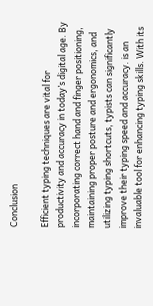Conclusion

Efficient typing techniques are vital for productivity and accuracy in today’s digital age. By incorporating correct hand and finger positioning, maintaining proper posture and ergonomics, and utilizing typing shortcuts, typists can significantly improve their typing speed and accuracy. is an invaluable tool for enhancing typing skills. With its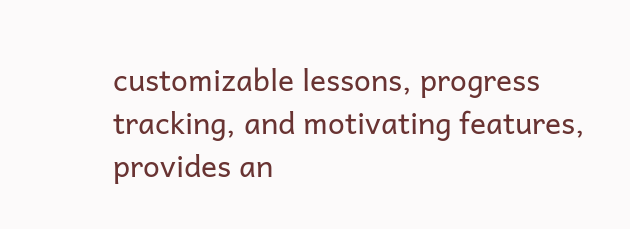customizable lessons, progress tracking, and motivating features, provides an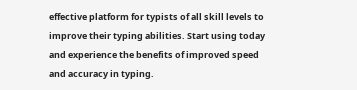effective platform for typists of all skill levels to improve their typing abilities. Start using today and experience the benefits of improved speed and accuracy in typing.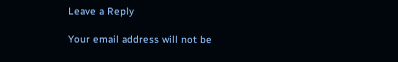Leave a Reply

Your email address will not be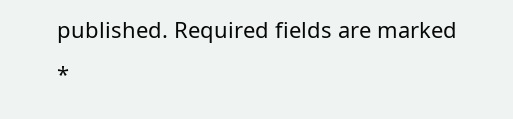published. Required fields are marked *